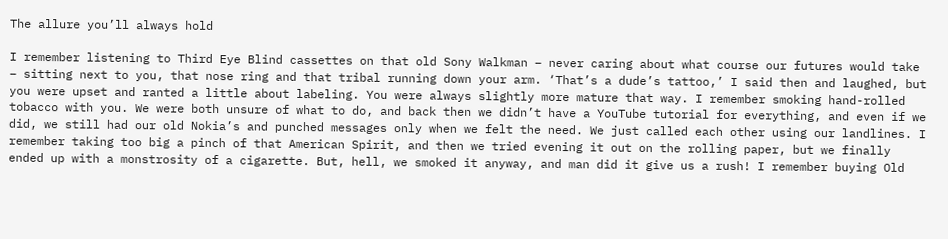The allure you’ll always hold

I remember listening to Third Eye Blind cassettes on that old Sony Walkman – never caring about what course our futures would take – sitting next to you, that nose ring and that tribal running down your arm. ‘That’s a dude’s tattoo,’ I said then and laughed, but you were upset and ranted a little about labeling. You were always slightly more mature that way. I remember smoking hand-rolled tobacco with you. We were both unsure of what to do, and back then we didn’t have a YouTube tutorial for everything, and even if we did, we still had our old Nokia’s and punched messages only when we felt the need. We just called each other using our landlines. I remember taking too big a pinch of that American Spirit, and then we tried evening it out on the rolling paper, but we finally ended up with a monstrosity of a cigarette. But, hell, we smoked it anyway, and man did it give us a rush! I remember buying Old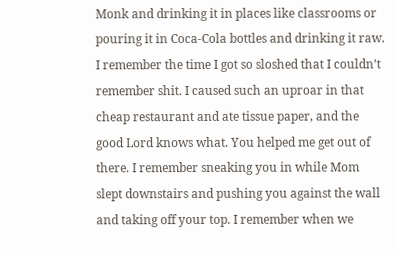Monk and drinking it in places like classrooms or pouring it in Coca-Cola bottles and drinking it raw. I remember the time I got so sloshed that I couldn’t remember shit. I caused such an uproar in that cheap restaurant and ate tissue paper, and the good Lord knows what. You helped me get out of there. I remember sneaking you in while Mom slept downstairs and pushing you against the wall and taking off your top. I remember when we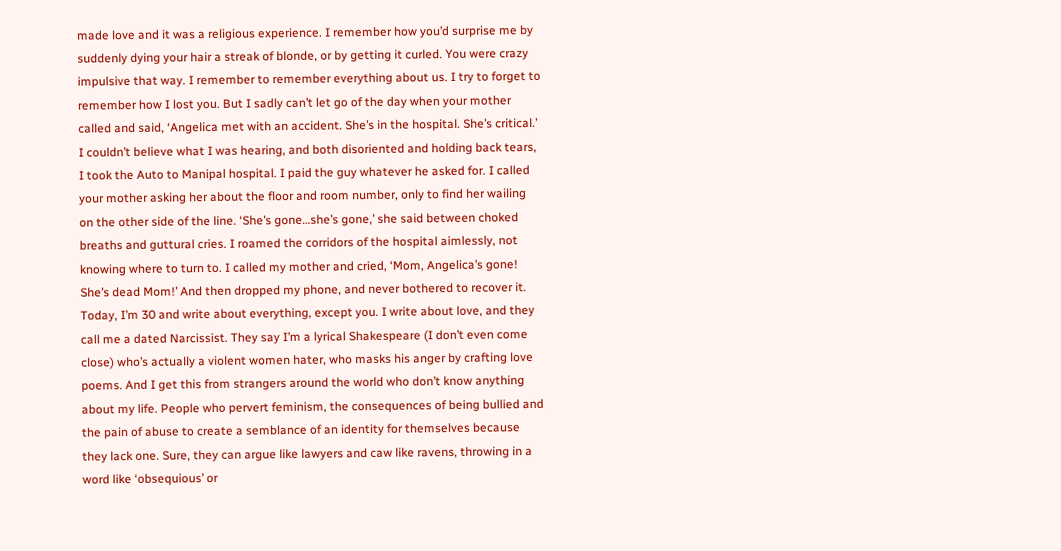made love and it was a religious experience. I remember how you’d surprise me by suddenly dying your hair a streak of blonde, or by getting it curled. You were crazy impulsive that way. I remember to remember everything about us. I try to forget to remember how I lost you. But I sadly can’t let go of the day when your mother called and said, ‘Angelica met with an accident. She’s in the hospital. She’s critical.’ I couldn’t believe what I was hearing, and both disoriented and holding back tears, I took the Auto to Manipal hospital. I paid the guy whatever he asked for. I called your mother asking her about the floor and room number, only to find her wailing on the other side of the line. ‘She’s gone…she’s gone,’ she said between choked breaths and guttural cries. I roamed the corridors of the hospital aimlessly, not knowing where to turn to. I called my mother and cried, ‘Mom, Angelica’s gone! She’s dead Mom!’ And then dropped my phone, and never bothered to recover it. Today, I’m 30 and write about everything, except you. I write about love, and they call me a dated Narcissist. They say I’m a lyrical Shakespeare (I don’t even come close) who’s actually a violent women hater, who masks his anger by crafting love poems. And I get this from strangers around the world who don’t know anything about my life. People who pervert feminism, the consequences of being bullied and the pain of abuse to create a semblance of an identity for themselves because they lack one. Sure, they can argue like lawyers and caw like ravens, throwing in a word like ‘obsequious’ or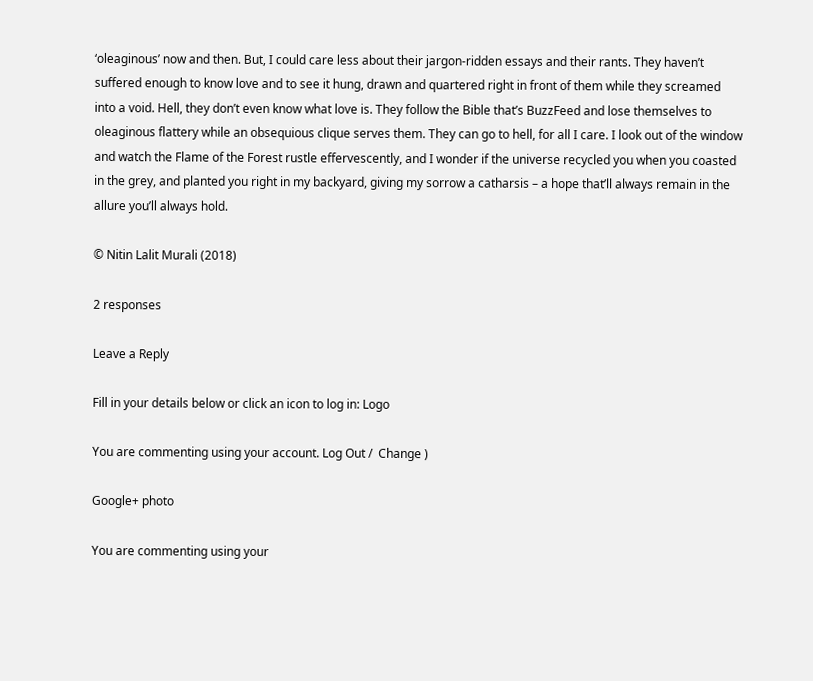‘oleaginous’ now and then. But, I could care less about their jargon-ridden essays and their rants. They haven’t suffered enough to know love and to see it hung, drawn and quartered right in front of them while they screamed into a void. Hell, they don’t even know what love is. They follow the Bible that’s BuzzFeed and lose themselves to oleaginous flattery while an obsequious clique serves them. They can go to hell, for all I care. I look out of the window and watch the Flame of the Forest rustle effervescently, and I wonder if the universe recycled you when you coasted in the grey, and planted you right in my backyard, giving my sorrow a catharsis – a hope that’ll always remain in the allure you’ll always hold.

© Nitin Lalit Murali (2018)

2 responses

Leave a Reply

Fill in your details below or click an icon to log in: Logo

You are commenting using your account. Log Out /  Change )

Google+ photo

You are commenting using your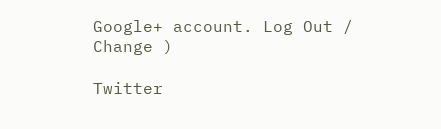Google+ account. Log Out /  Change )

Twitter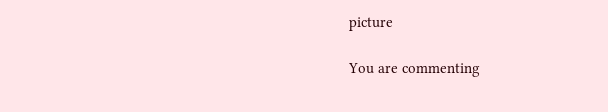picture

You are commenting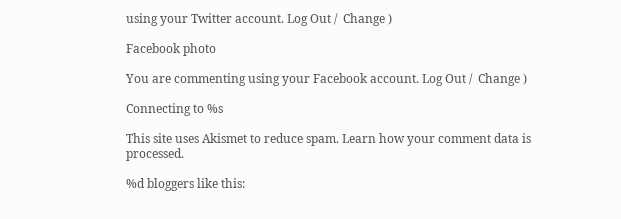using your Twitter account. Log Out /  Change )

Facebook photo

You are commenting using your Facebook account. Log Out /  Change )

Connecting to %s

This site uses Akismet to reduce spam. Learn how your comment data is processed.

%d bloggers like this: